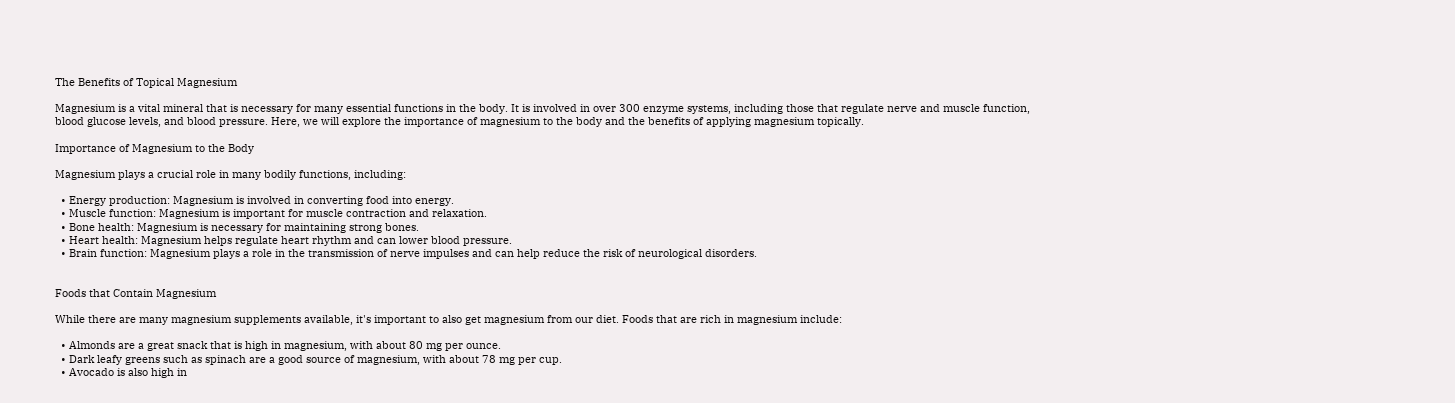The Benefits of Topical Magnesium

Magnesium is a vital mineral that is necessary for many essential functions in the body. It is involved in over 300 enzyme systems, including those that regulate nerve and muscle function, blood glucose levels, and blood pressure. Here, we will explore the importance of magnesium to the body and the benefits of applying magnesium topically.

Importance of Magnesium to the Body

Magnesium plays a crucial role in many bodily functions, including:

  • Energy production: Magnesium is involved in converting food into energy.
  • Muscle function: Magnesium is important for muscle contraction and relaxation.
  • Bone health: Magnesium is necessary for maintaining strong bones.
  • Heart health: Magnesium helps regulate heart rhythm and can lower blood pressure.
  • Brain function: Magnesium plays a role in the transmission of nerve impulses and can help reduce the risk of neurological disorders.


Foods that Contain Magnesium

While there are many magnesium supplements available, it's important to also get magnesium from our diet. Foods that are rich in magnesium include:

  • Almonds are a great snack that is high in magnesium, with about 80 mg per ounce.
  • Dark leafy greens such as spinach are a good source of magnesium, with about 78 mg per cup.
  • Avocado is also high in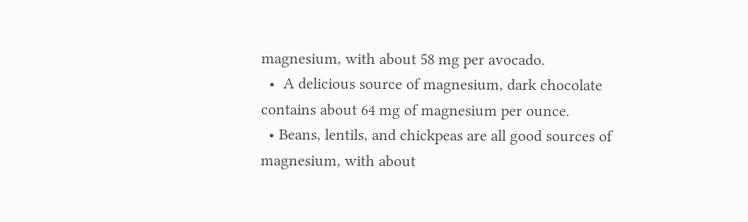magnesium, with about 58 mg per avocado.
  •  A delicious source of magnesium, dark chocolate contains about 64 mg of magnesium per ounce.
  • Beans, lentils, and chickpeas are all good sources of magnesium, with about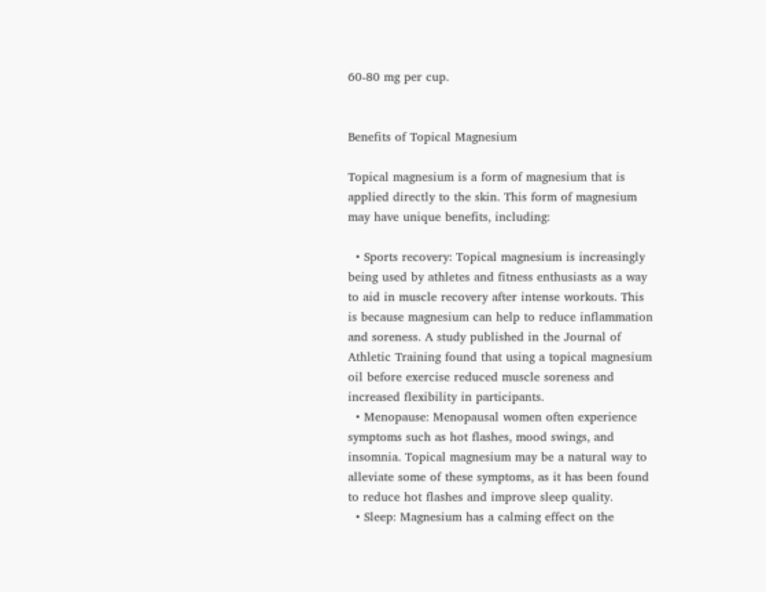60-80 mg per cup.


Benefits of Topical Magnesium

Topical magnesium is a form of magnesium that is applied directly to the skin. This form of magnesium may have unique benefits, including:

  • Sports recovery: Topical magnesium is increasingly being used by athletes and fitness enthusiasts as a way to aid in muscle recovery after intense workouts. This is because magnesium can help to reduce inflammation and soreness. A study published in the Journal of Athletic Training found that using a topical magnesium oil before exercise reduced muscle soreness and increased flexibility in participants.
  • Menopause: Menopausal women often experience symptoms such as hot flashes, mood swings, and insomnia. Topical magnesium may be a natural way to alleviate some of these symptoms, as it has been found to reduce hot flashes and improve sleep quality.
  • Sleep: Magnesium has a calming effect on the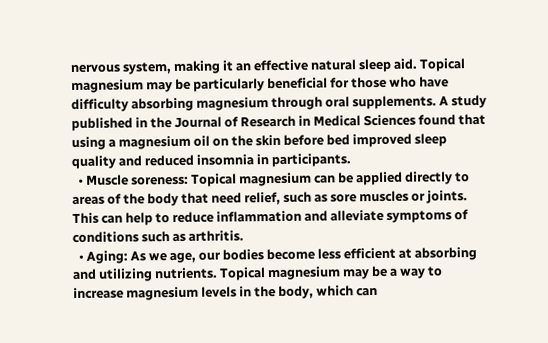nervous system, making it an effective natural sleep aid. Topical magnesium may be particularly beneficial for those who have difficulty absorbing magnesium through oral supplements. A study published in the Journal of Research in Medical Sciences found that using a magnesium oil on the skin before bed improved sleep quality and reduced insomnia in participants.
  • Muscle soreness: Topical magnesium can be applied directly to areas of the body that need relief, such as sore muscles or joints. This can help to reduce inflammation and alleviate symptoms of conditions such as arthritis.
  • Aging: As we age, our bodies become less efficient at absorbing and utilizing nutrients. Topical magnesium may be a way to increase magnesium levels in the body, which can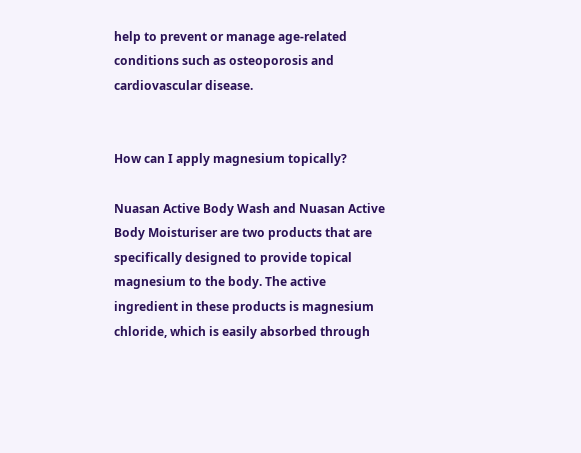help to prevent or manage age-related conditions such as osteoporosis and cardiovascular disease.


How can I apply magnesium topically?

Nuasan Active Body Wash and Nuasan Active Body Moisturiser are two products that are specifically designed to provide topical magnesium to the body. The active ingredient in these products is magnesium chloride, which is easily absorbed through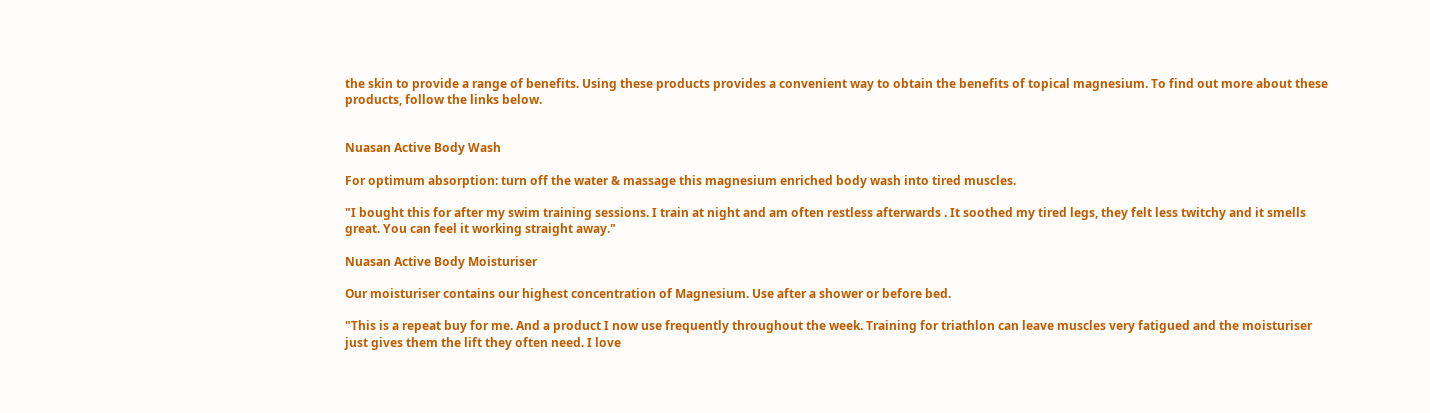the skin to provide a range of benefits. Using these products provides a convenient way to obtain the benefits of topical magnesium. To find out more about these products, follow the links below.


Nuasan Active Body Wash

For optimum absorption: turn off the water & massage this magnesium enriched body wash into tired muscles.

"I bought this for after my swim training sessions. I train at night and am often restless afterwards . It soothed my tired legs, they felt less twitchy and it smells great. You can feel it working straight away."

Nuasan Active Body Moisturiser

Our moisturiser contains our highest concentration of Magnesium. Use after a shower or before bed.

"This is a repeat buy for me. And a product I now use frequently throughout the week. Training for triathlon can leave muscles very fatigued and the moisturiser just gives them the lift they often need. I love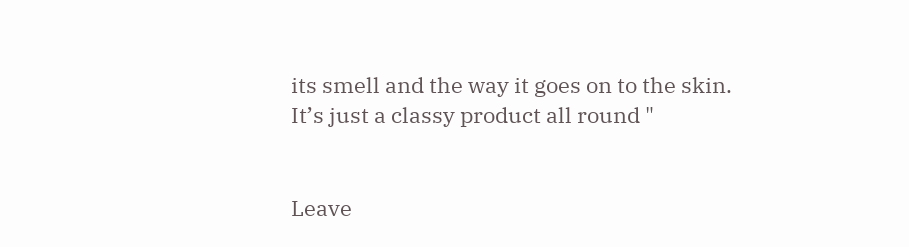its smell and the way it goes on to the skin. It’s just a classy product all round "


Leave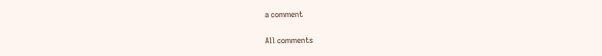a comment

All comments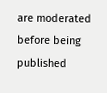are moderated before being published